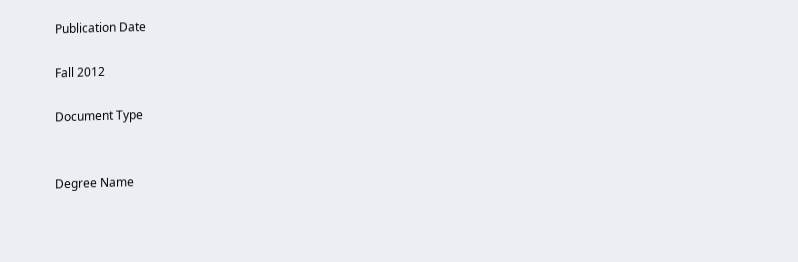Publication Date

Fall 2012

Document Type


Degree Name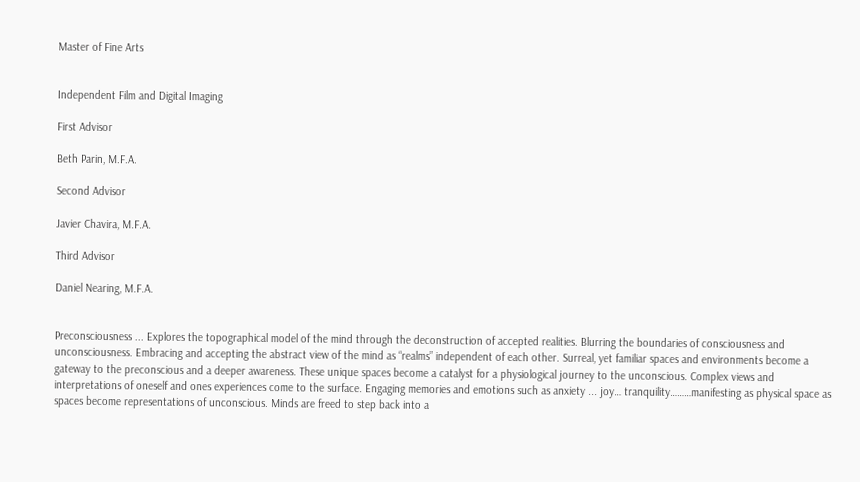Master of Fine Arts


Independent Film and Digital Imaging

First Advisor

Beth Parin, M.F.A.

Second Advisor

Javier Chavira, M.F.A.

Third Advisor

Daniel Nearing, M.F.A.


Preconsciousness ... Explores the topographical model of the mind through the deconstruction of accepted realities. Blurring the boundaries of consciousness and unconsciousness. Embracing and accepting the abstract view of the mind as “realms” independent of each other. Surreal, yet familiar spaces and environments become a gateway to the preconscious and a deeper awareness. These unique spaces become a catalyst for a physiological journey to the unconscious. Complex views and interpretations of oneself and ones experiences come to the surface. Engaging memories and emotions such as anxiety ... joy… tranquility………manifesting as physical space as spaces become representations of unconscious. Minds are freed to step back into a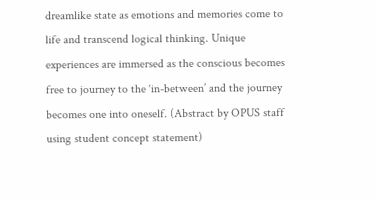dreamlike state as emotions and memories come to life and transcend logical thinking. Unique experiences are immersed as the conscious becomes free to journey to the ‘in-between’ and the journey becomes one into oneself. (Abstract by OPUS staff using student concept statement)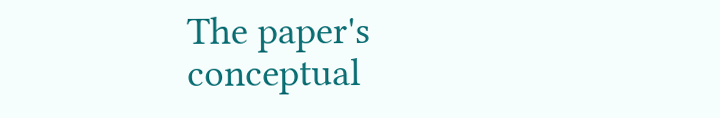The paper's conceptual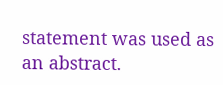statement was used as an abstract.